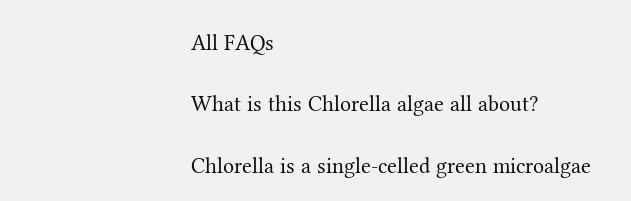All FAQs

What is this Chlorella algae all about?

Chlorella is a single-celled green microalgae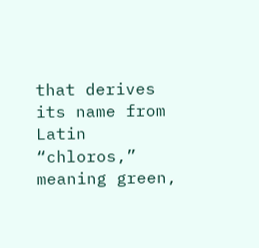that derives its name from Latin “chloros,” meaning green,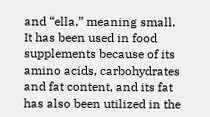and “ella,” meaning small. It has been used in food supplements because of its amino acids, carbohydrates and fat content, and its fat has also been utilized in the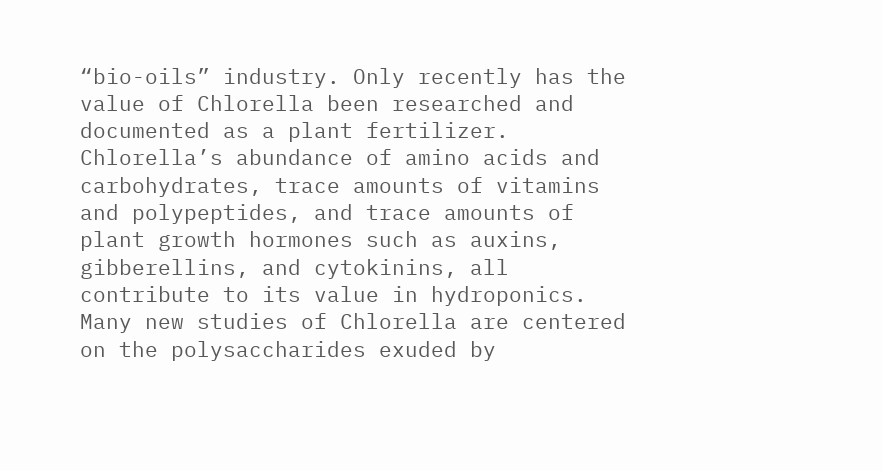“bio-oils” industry. Only recently has the value of Chlorella been researched and documented as a plant fertilizer. Chlorella’s abundance of amino acids and carbohydrates, trace amounts of vitamins and polypeptides, and trace amounts of plant growth hormones such as auxins, gibberellins, and cytokinins, all contribute to its value in hydroponics. Many new studies of Chlorella are centered on the polysaccharides exuded by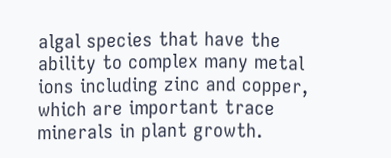algal species that have the ability to complex many metal ions including zinc and copper, which are important trace minerals in plant growth.